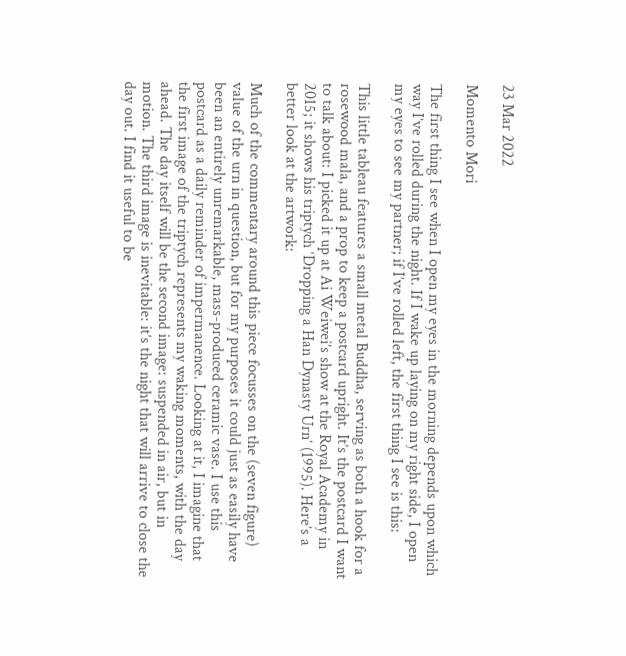23 Mar 2022

Momento Mori

The first thing I see when I open my eyes in the morning depends upon which way I’ve rolled during the night. If I wake up laying on my right side, I open my eyes to see my partner; if I’ve rolled left, the first thing I see is this:

This little tableau features a small metal Buddha, serving as both a hook for a rosewood mala, and a prop to keep a postcard upright. It’s the postcard I want to talk about: I picked it up at Ai Weiwei’s show at the Royal Academy in 2015; it shows his triptych ‘Dropping a Han Dynasty Urn’ (1995). Here’s a better look at the artwork:

Much of the commentary around this piece focusses on the (seven figure) value of the urn in question, but for my purposes it could just as easily have been an entirely unremarkable, mass-produced ceramic vase. I use this postcard as a daily reminder of impermanence. Looking at it, I imagine that the first image of the triptych represents my waking moments, with the day ahead. The day itself will be the second image: suspended in air, but in motion. The third image is inevitable: it’s the night that will arrive to close the day out. I find it useful to be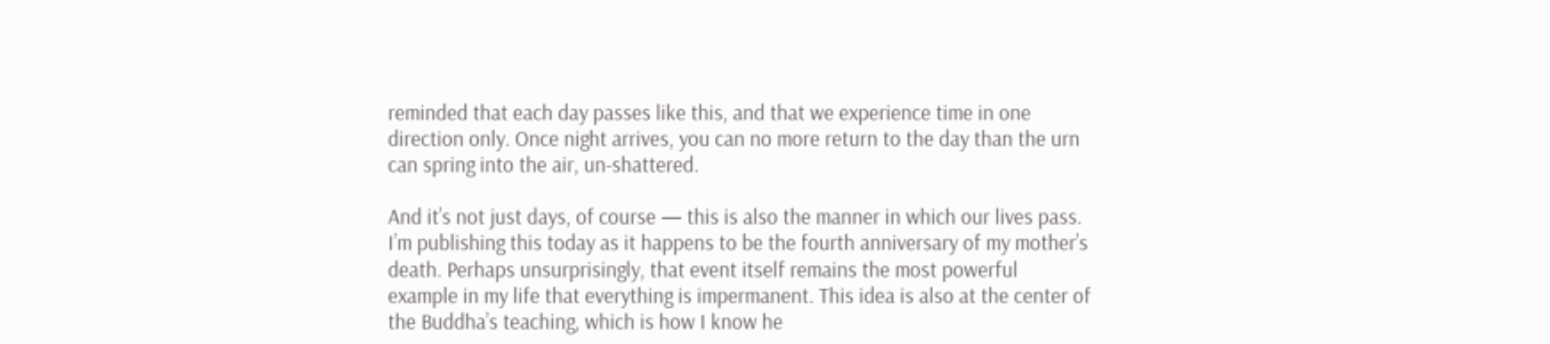reminded that each day passes like this, and that we experience time in one direction only. Once night arrives, you can no more return to the day than the urn can spring into the air, un-shattered.

And it’s not just days, of course — this is also the manner in which our lives pass. I’m publishing this today as it happens to be the fourth anniversary of my mother’s death. Perhaps unsurprisingly, that event itself remains the most powerful example in my life that everything is impermanent. This idea is also at the center of the Buddha’s teaching, which is how I know he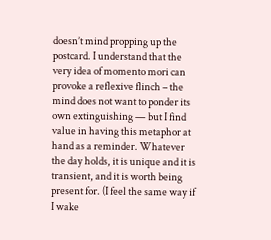doesn’t mind propping up the postcard. I understand that the very idea of momento mori can provoke a reflexive flinch – the mind does not want to ponder its own extinguishing — but I find value in having this metaphor at hand as a reminder. Whatever the day holds, it is unique and it is transient, and it is worth being present for. (I feel the same way if I wake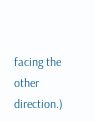facing the other direction.)